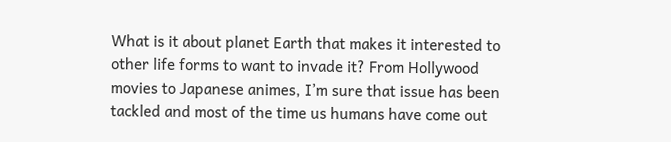What is it about planet Earth that makes it interested to other life forms to want to invade it? From Hollywood movies to Japanese animes, I’m sure that issue has been tackled and most of the time us humans have come out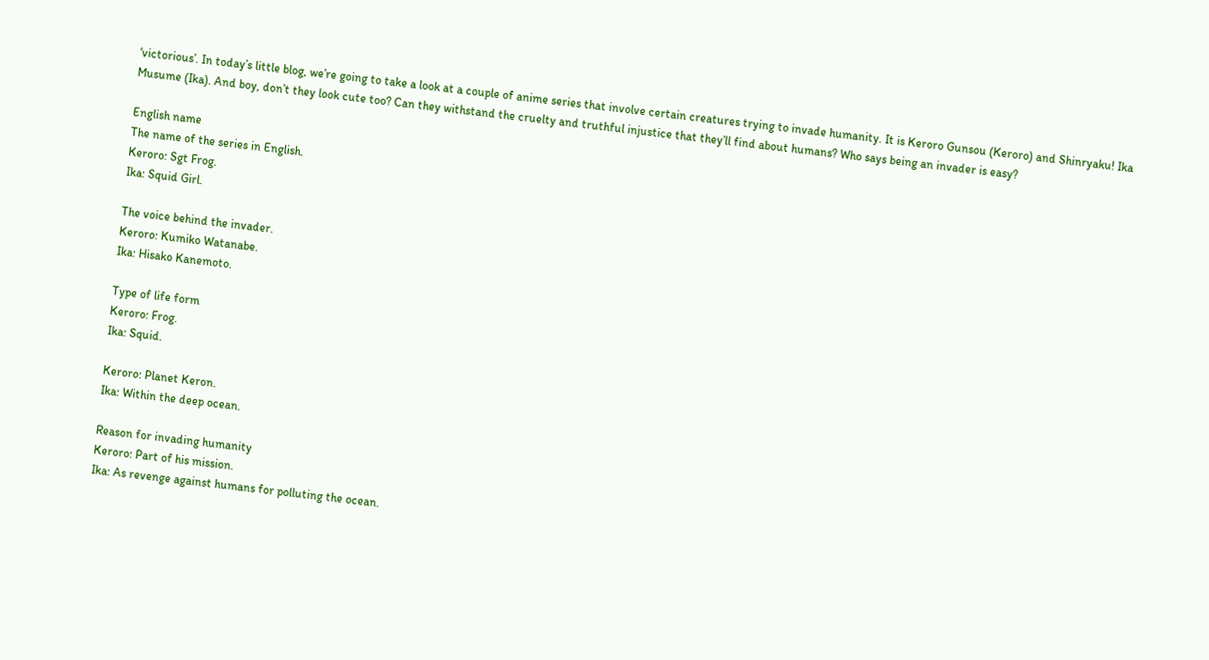‘victorious’. In today’s little blog, we’re going to take a look at a couple of anime series that involve certain creatures trying to invade humanity. It is Keroro Gunsou (Keroro) and Shinryaku! Ika Musume (Ika). And boy, don’t they look cute too? Can they withstand the cruelty and truthful injustice that they’ll find about humans? Who says being an invader is easy?

English name
The name of the series in English.
Keroro: Sgt Frog.
Ika: Squid Girl.

The voice behind the invader.
Keroro: Kumiko Watanabe.
Ika: Hisako Kanemoto.

Type of life form
Keroro: Frog.
Ika: Squid.

Keroro: Planet Keron.
Ika: Within the deep ocean.

Reason for invading humanity
Keroro: Part of his mission.
Ika: As revenge against humans for polluting the ocean.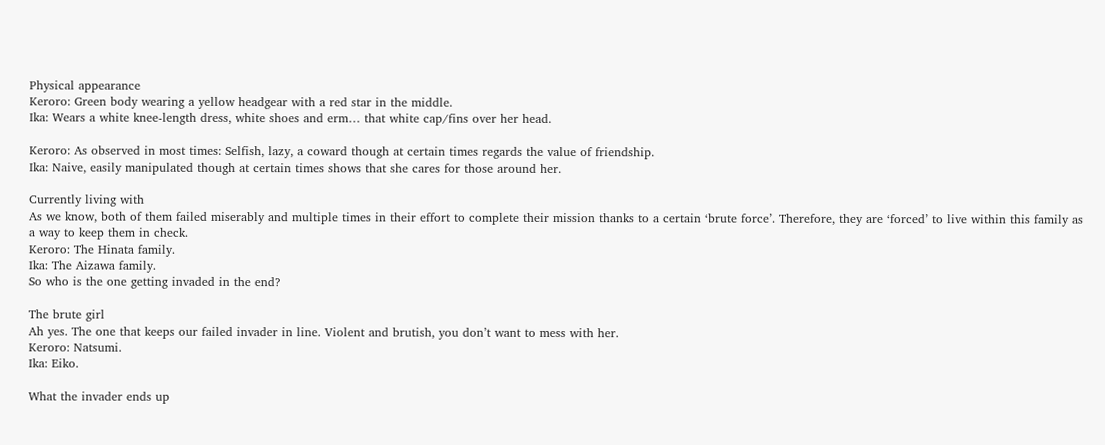Physical appearance
Keroro: Green body wearing a yellow headgear with a red star in the middle.
Ika: Wears a white knee-length dress, white shoes and erm… that white cap/fins over her head.

Keroro: As observed in most times: Selfish, lazy, a coward though at certain times regards the value of friendship.
Ika: Naive, easily manipulated though at certain times shows that she cares for those around her.

Currently living with
As we know, both of them failed miserably and multiple times in their effort to complete their mission thanks to a certain ‘brute force’. Therefore, they are ‘forced’ to live within this family as a way to keep them in check.
Keroro: The Hinata family.
Ika: The Aizawa family.
So who is the one getting invaded in the end?

The brute girl
Ah yes. The one that keeps our failed invader in line. Violent and brutish, you don’t want to mess with her.
Keroro: Natsumi.
Ika: Eiko.

What the invader ends up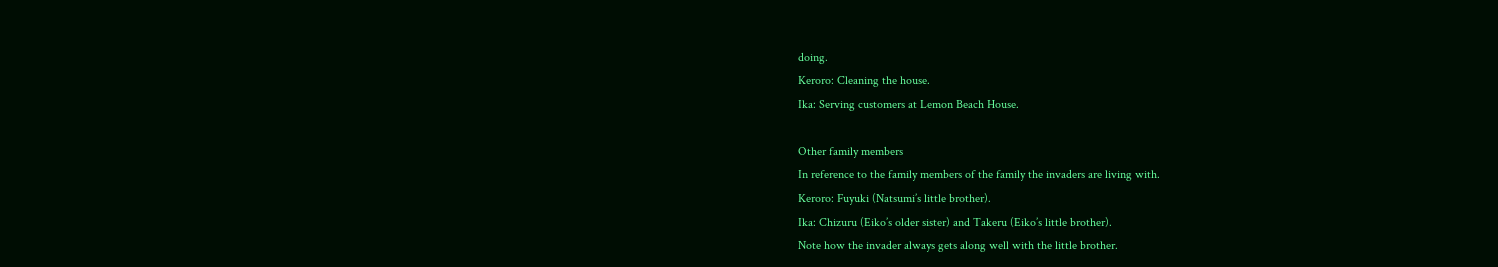doing.
Keroro: Cleaning the house.
Ika: Serving customers at Lemon Beach House.

Other family members
In reference to the family members of the family the invaders are living with.
Keroro: Fuyuki (Natsumi’s little brother).
Ika: Chizuru (Eiko’s older sister) and Takeru (Eiko’s little brother).
Note how the invader always gets along well with the little brother.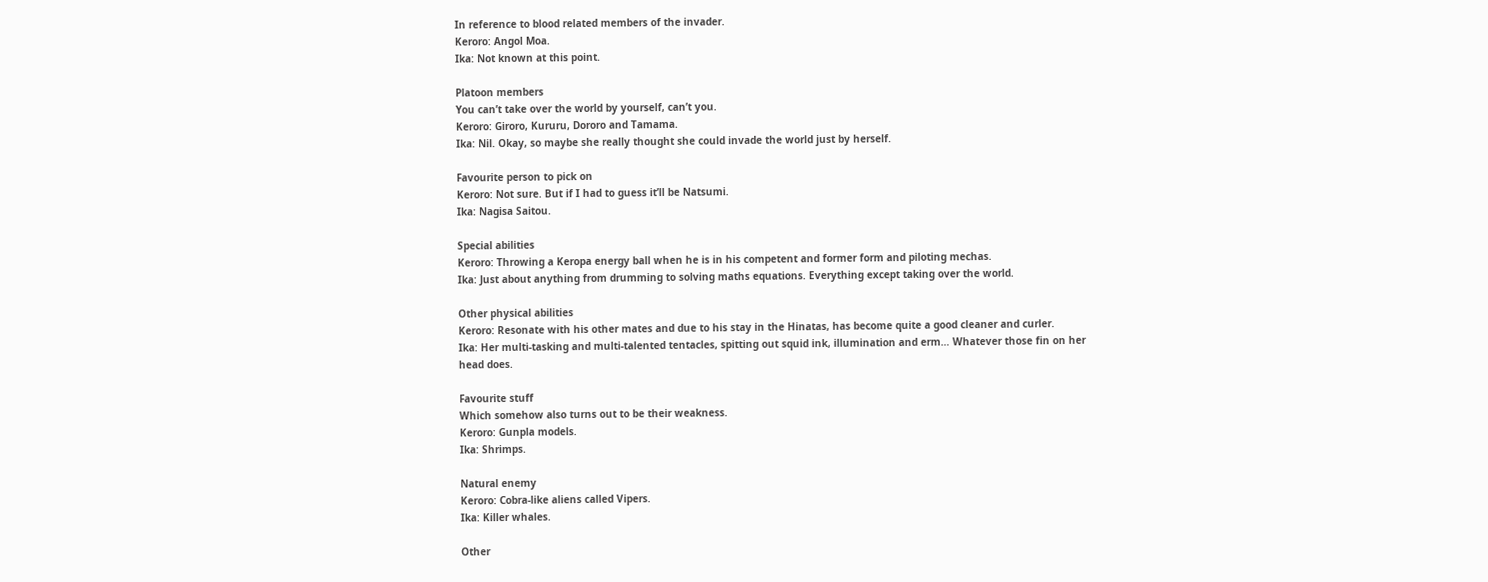In reference to blood related members of the invader.
Keroro: Angol Moa.
Ika: Not known at this point.

Platoon members
You can’t take over the world by yourself, can’t you.
Keroro: Giroro, Kururu, Dororo and Tamama.
Ika: Nil. Okay, so maybe she really thought she could invade the world just by herself.

Favourite person to pick on
Keroro: Not sure. But if I had to guess it’ll be Natsumi.
Ika: Nagisa Saitou.

Special abilities
Keroro: Throwing a Keropa energy ball when he is in his competent and former form and piloting mechas.
Ika: Just about anything from drumming to solving maths equations. Everything except taking over the world.

Other physical abilities
Keroro: Resonate with his other mates and due to his stay in the Hinatas, has become quite a good cleaner and curler.
Ika: Her multi-tasking and multi-talented tentacles, spitting out squid ink, illumination and erm… Whatever those fin on her head does.

Favourite stuff
Which somehow also turns out to be their weakness.
Keroro: Gunpla models.
Ika: Shrimps.

Natural enemy
Keroro: Cobra-like aliens called Vipers.
Ika: Killer whales.

Other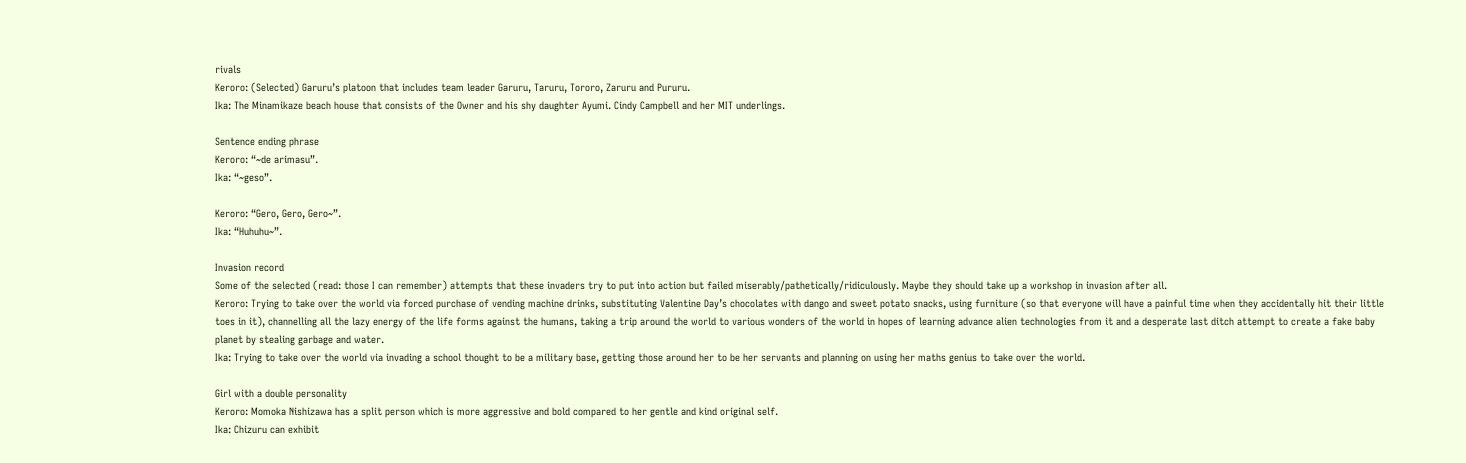rivals
Keroro: (Selected) Garuru’s platoon that includes team leader Garuru, Taruru, Tororo, Zaruru and Pururu.
Ika: The Minamikaze beach house that consists of the Owner and his shy daughter Ayumi. Cindy Campbell and her MIT underlings.

Sentence ending phrase
Keroro: “~de arimasu”.
Ika: “~geso”.

Keroro: “Gero, Gero, Gero~”.
Ika: “Huhuhu~”.

Invasion record
Some of the selected (read: those I can remember) attempts that these invaders try to put into action but failed miserably/pathetically/ridiculously. Maybe they should take up a workshop in invasion after all.
Keroro: Trying to take over the world via forced purchase of vending machine drinks, substituting Valentine Day’s chocolates with dango and sweet potato snacks, using furniture (so that everyone will have a painful time when they accidentally hit their little toes in it), channelling all the lazy energy of the life forms against the humans, taking a trip around the world to various wonders of the world in hopes of learning advance alien technologies from it and a desperate last ditch attempt to create a fake baby planet by stealing garbage and water.
Ika: Trying to take over the world via invading a school thought to be a military base, getting those around her to be her servants and planning on using her maths genius to take over the world.

Girl with a double personality
Keroro: Momoka Nishizawa has a split person which is more aggressive and bold compared to her gentle and kind original self.
Ika: Chizuru can exhibit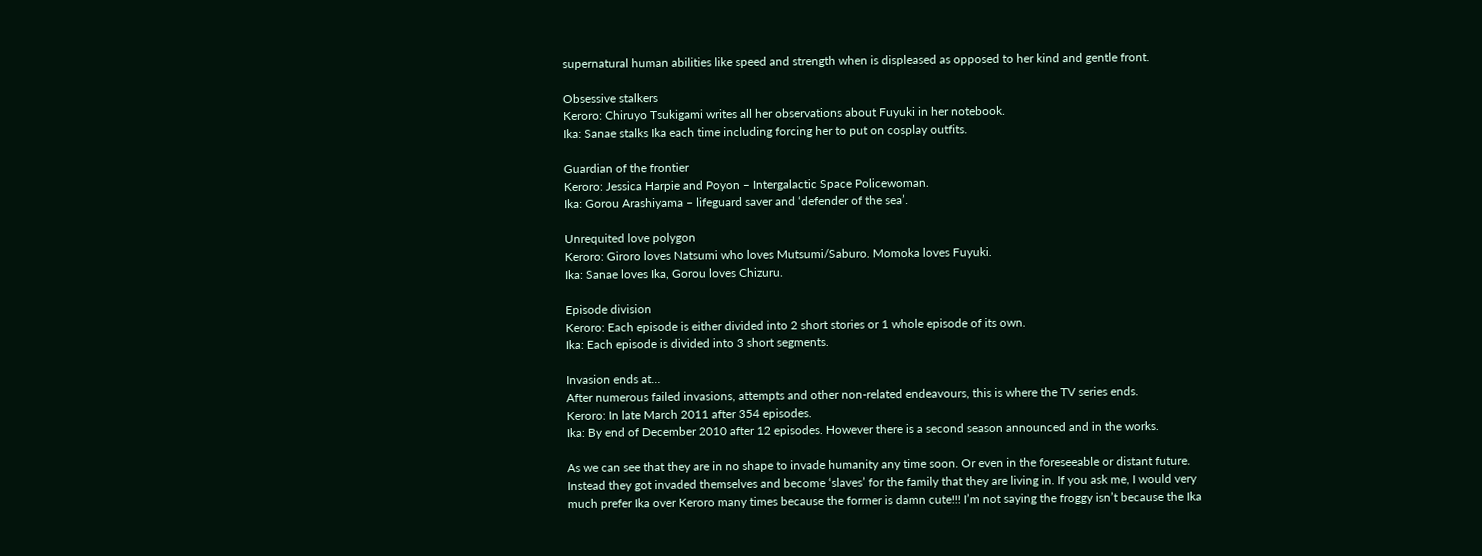supernatural human abilities like speed and strength when is displeased as opposed to her kind and gentle front.

Obsessive stalkers
Keroro: Chiruyo Tsukigami writes all her observations about Fuyuki in her notebook.
Ika: Sanae stalks Ika each time including forcing her to put on cosplay outfits.

Guardian of the frontier
Keroro: Jessica Harpie and Poyon – Intergalactic Space Policewoman.
Ika: Gorou Arashiyama – lifeguard saver and ‘defender of the sea’.

Unrequited love polygon
Keroro: Giroro loves Natsumi who loves Mutsumi/Saburo. Momoka loves Fuyuki.
Ika: Sanae loves Ika, Gorou loves Chizuru.

Episode division
Keroro: Each episode is either divided into 2 short stories or 1 whole episode of its own.
Ika: Each episode is divided into 3 short segments.

Invasion ends at…
After numerous failed invasions, attempts and other non-related endeavours, this is where the TV series ends.
Keroro: In late March 2011 after 354 episodes.
Ika: By end of December 2010 after 12 episodes. However there is a second season announced and in the works.

As we can see that they are in no shape to invade humanity any time soon. Or even in the foreseeable or distant future. Instead they got invaded themselves and become ‘slaves’ for the family that they are living in. If you ask me, I would very much prefer Ika over Keroro many times because the former is damn cute!!! I’m not saying the froggy isn’t because the Ika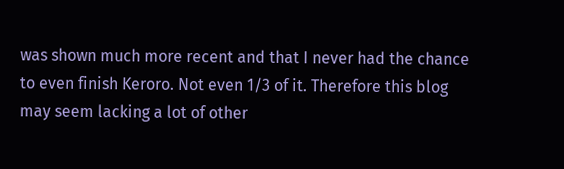was shown much more recent and that I never had the chance to even finish Keroro. Not even 1/3 of it. Therefore this blog may seem lacking a lot of other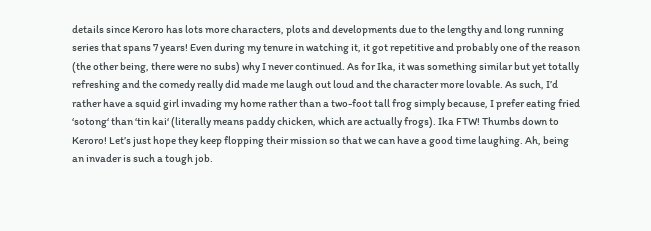details since Keroro has lots more characters, plots and developments due to the lengthy and long running series that spans 7 years! Even during my tenure in watching it, it got repetitive and probably one of the reason (the other being, there were no subs) why I never continued. As for Ika, it was something similar but yet totally refreshing and the comedy really did made me laugh out loud and the character more lovable. As such, I’d rather have a squid girl invading my home rather than a two-foot tall frog simply because, I prefer eating fried ‘sotong‘ than ‘tin kai‘ (literally means paddy chicken, which are actually frogs). Ika FTW! Thumbs down to Keroro! Let’s just hope they keep flopping their mission so that we can have a good time laughing. Ah, being an invader is such a tough job.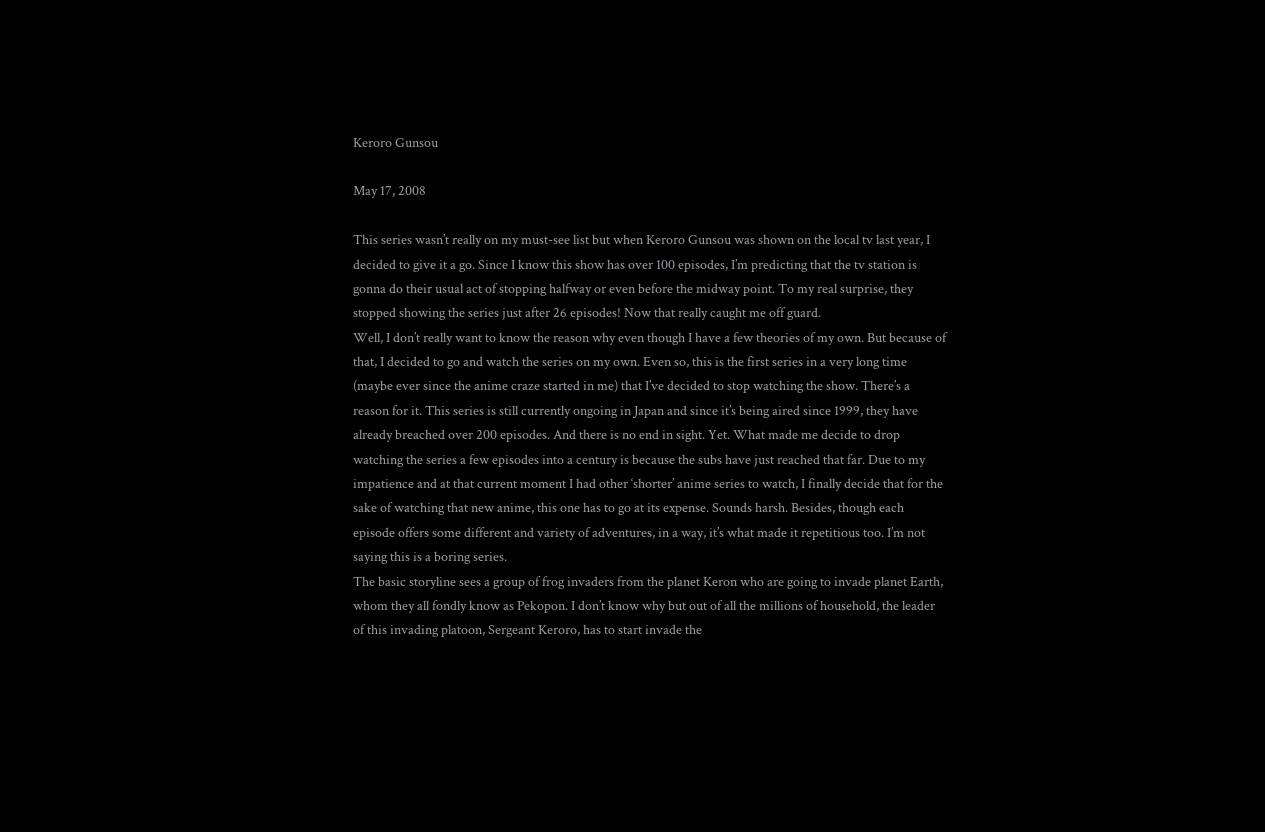Keroro Gunsou

May 17, 2008

This series wasn’t really on my must-see list but when Keroro Gunsou was shown on the local tv last year, I decided to give it a go. Since I know this show has over 100 episodes, I’m predicting that the tv station is gonna do their usual act of stopping halfway or even before the midway point. To my real surprise, they stopped showing the series just after 26 episodes! Now that really caught me off guard.
Well, I don’t really want to know the reason why even though I have a few theories of my own. But because of that, I decided to go and watch the series on my own. Even so, this is the first series in a very long time (maybe ever since the anime craze started in me) that I’ve decided to stop watching the show. There’s a reason for it. This series is still currently ongoing in Japan and since it’s being aired since 1999, they have already breached over 200 episodes. And there is no end in sight. Yet. What made me decide to drop watching the series a few episodes into a century is because the subs have just reached that far. Due to my impatience and at that current moment I had other ‘shorter’ anime series to watch, I finally decide that for the sake of watching that new anime, this one has to go at its expense. Sounds harsh. Besides, though each episode offers some different and variety of adventures, in a way, it’s what made it repetitious too. I’m not saying this is a boring series.
The basic storyline sees a group of frog invaders from the planet Keron who are going to invade planet Earth, whom they all fondly know as Pekopon. I don’t know why but out of all the millions of household, the leader of this invading platoon, Sergeant Keroro, has to start invade the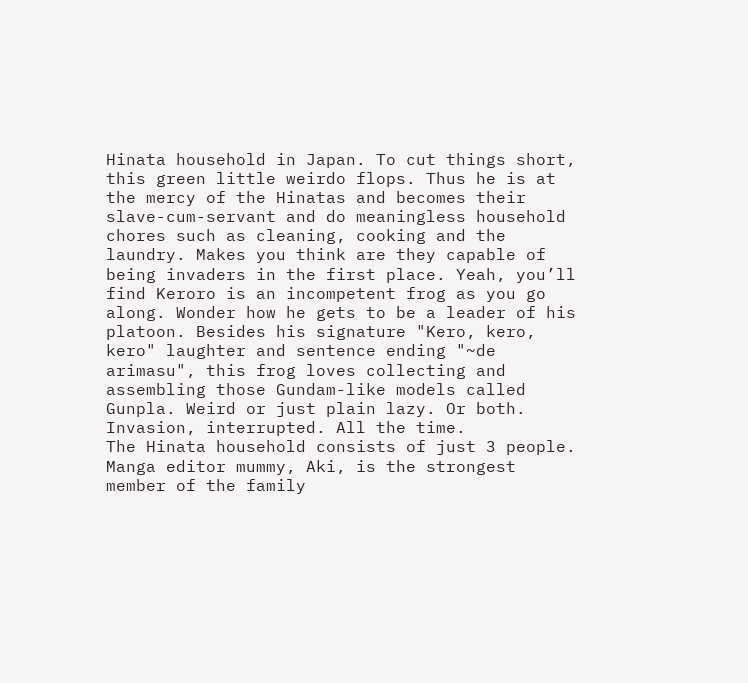Hinata household in Japan. To cut things short, this green little weirdo flops. Thus he is at the mercy of the Hinatas and becomes their slave-cum-servant and do meaningless household chores such as cleaning, cooking and the laundry. Makes you think are they capable of being invaders in the first place. Yeah, you’ll find Keroro is an incompetent frog as you go along. Wonder how he gets to be a leader of his platoon. Besides his signature "Kero, kero, kero" laughter and sentence ending "~de arimasu", this frog loves collecting and assembling those Gundam-like models called Gunpla. Weird or just plain lazy. Or both. Invasion, interrupted. All the time.
The Hinata household consists of just 3 people. Manga editor mummy, Aki, is the strongest member of the family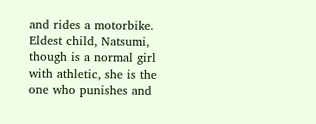and rides a motorbike. Eldest child, Natsumi, though is a normal girl with athletic, she is the one who punishes and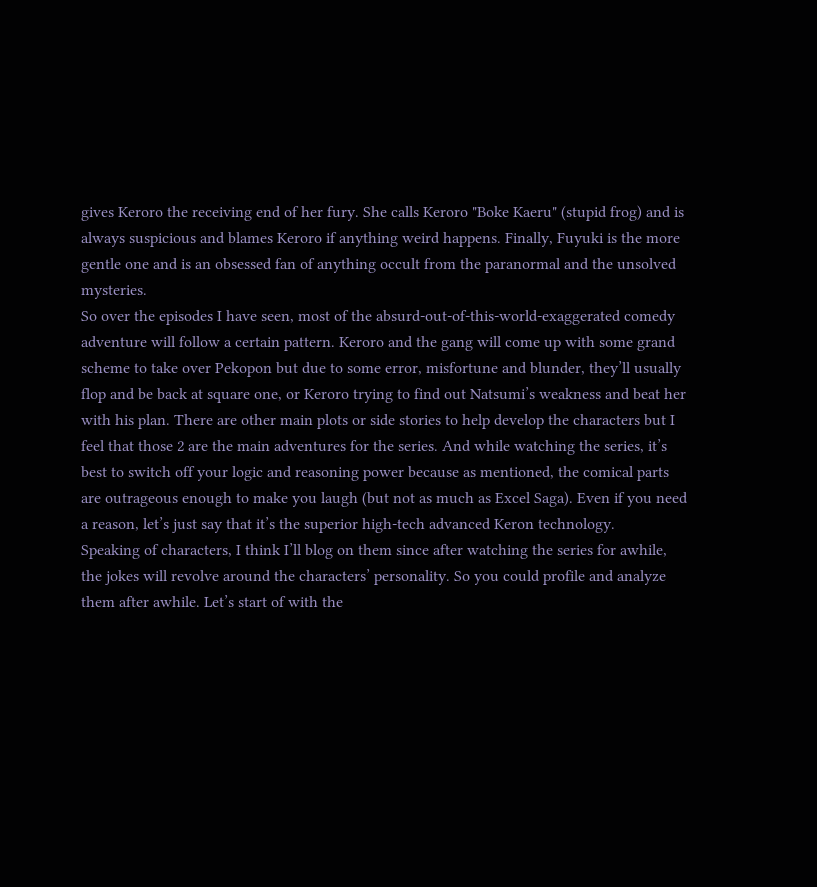gives Keroro the receiving end of her fury. She calls Keroro "Boke Kaeru" (stupid frog) and is always suspicious and blames Keroro if anything weird happens. Finally, Fuyuki is the more gentle one and is an obsessed fan of anything occult from the paranormal and the unsolved mysteries.
So over the episodes I have seen, most of the absurd-out-of-this-world-exaggerated comedy adventure will follow a certain pattern. Keroro and the gang will come up with some grand scheme to take over Pekopon but due to some error, misfortune and blunder, they’ll usually flop and be back at square one, or Keroro trying to find out Natsumi’s weakness and beat her with his plan. There are other main plots or side stories to help develop the characters but I feel that those 2 are the main adventures for the series. And while watching the series, it’s best to switch off your logic and reasoning power because as mentioned, the comical parts are outrageous enough to make you laugh (but not as much as Excel Saga). Even if you need a reason, let’s just say that it’s the superior high-tech advanced Keron technology.
Speaking of characters, I think I’ll blog on them since after watching the series for awhile, the jokes will revolve around the characters’ personality. So you could profile and analyze them after awhile. Let’s start of with the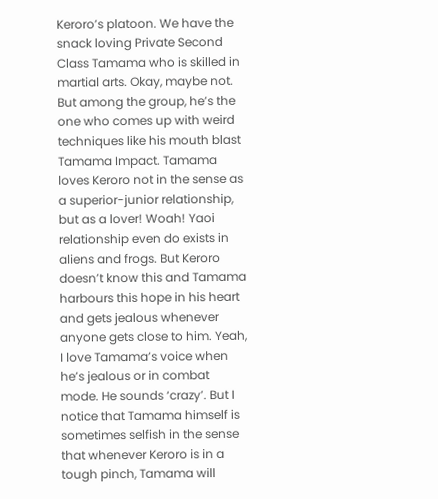Keroro’s platoon. We have the snack loving Private Second Class Tamama who is skilled in martial arts. Okay, maybe not. But among the group, he’s the one who comes up with weird techniques like his mouth blast Tamama Impact. Tamama loves Keroro not in the sense as a superior-junior relationship, but as a lover! Woah! Yaoi relationship even do exists in aliens and frogs. But Keroro doesn’t know this and Tamama harbours this hope in his heart and gets jealous whenever anyone gets close to him. Yeah, I love Tamama’s voice when he’s jealous or in combat mode. He sounds ‘crazy’. But I notice that Tamama himself is sometimes selfish in the sense that whenever Keroro is in a tough pinch, Tamama will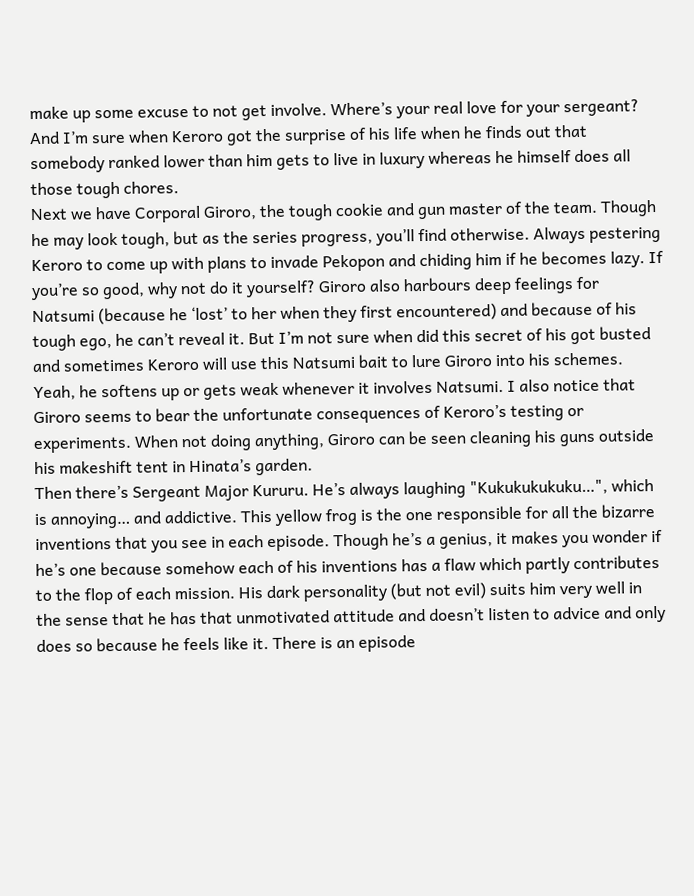make up some excuse to not get involve. Where’s your real love for your sergeant? And I’m sure when Keroro got the surprise of his life when he finds out that somebody ranked lower than him gets to live in luxury whereas he himself does all those tough chores.
Next we have Corporal Giroro, the tough cookie and gun master of the team. Though he may look tough, but as the series progress, you’ll find otherwise. Always pestering Keroro to come up with plans to invade Pekopon and chiding him if he becomes lazy. If you’re so good, why not do it yourself? Giroro also harbours deep feelings for Natsumi (because he ‘lost’ to her when they first encountered) and because of his tough ego, he can’t reveal it. But I’m not sure when did this secret of his got busted and sometimes Keroro will use this Natsumi bait to lure Giroro into his schemes. Yeah, he softens up or gets weak whenever it involves Natsumi. I also notice that Giroro seems to bear the unfortunate consequences of Keroro’s testing or experiments. When not doing anything, Giroro can be seen cleaning his guns outside his makeshift tent in Hinata’s garden.
Then there’s Sergeant Major Kururu. He’s always laughing "Kukukukukuku…", which is annoying… and addictive. This yellow frog is the one responsible for all the bizarre inventions that you see in each episode. Though he’s a genius, it makes you wonder if he’s one because somehow each of his inventions has a flaw which partly contributes to the flop of each mission. His dark personality (but not evil) suits him very well in the sense that he has that unmotivated attitude and doesn’t listen to advice and only does so because he feels like it. There is an episode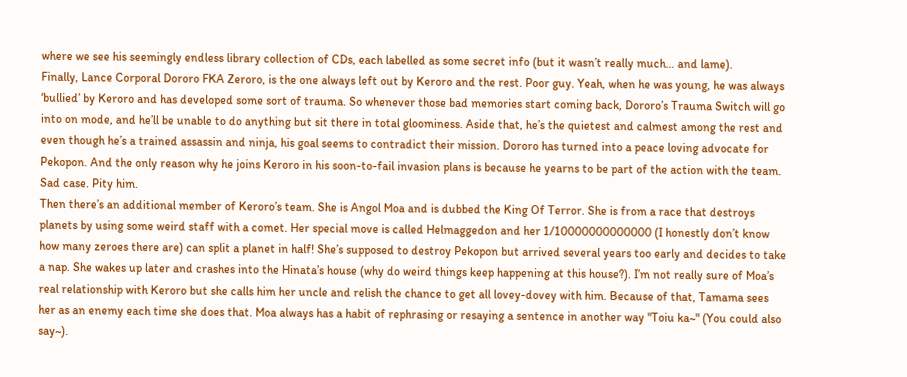where we see his seemingly endless library collection of CDs, each labelled as some secret info (but it wasn’t really much… and lame).
Finally, Lance Corporal Dororo FKA Zeroro, is the one always left out by Keroro and the rest. Poor guy. Yeah, when he was young, he was always ‘bullied’ by Keroro and has developed some sort of trauma. So whenever those bad memories start coming back, Dororo’s Trauma Switch will go into on mode, and he’ll be unable to do anything but sit there in total gloominess. Aside that, he’s the quietest and calmest among the rest and even though he’s a trained assassin and ninja, his goal seems to contradict their mission. Dororo has turned into a peace loving advocate for Pekopon. And the only reason why he joins Keroro in his soon-to-fail invasion plans is because he yearns to be part of the action with the team. Sad case. Pity him.
Then there’s an additional member of Keroro’s team. She is Angol Moa and is dubbed the King Of Terror. She is from a race that destroys planets by using some weird staff with a comet. Her special move is called Helmaggedon and her 1/10000000000000 (I honestly don’t know how many zeroes there are) can split a planet in half! She’s supposed to destroy Pekopon but arrived several years too early and decides to take a nap. She wakes up later and crashes into the Hinata’s house (why do weird things keep happening at this house?). I’m not really sure of Moa’s real relationship with Keroro but she calls him her uncle and relish the chance to get all lovey-dovey with him. Because of that, Tamama sees her as an enemy each time she does that. Moa always has a habit of rephrasing or resaying a sentence in another way "Toiu ka~" (You could also say~).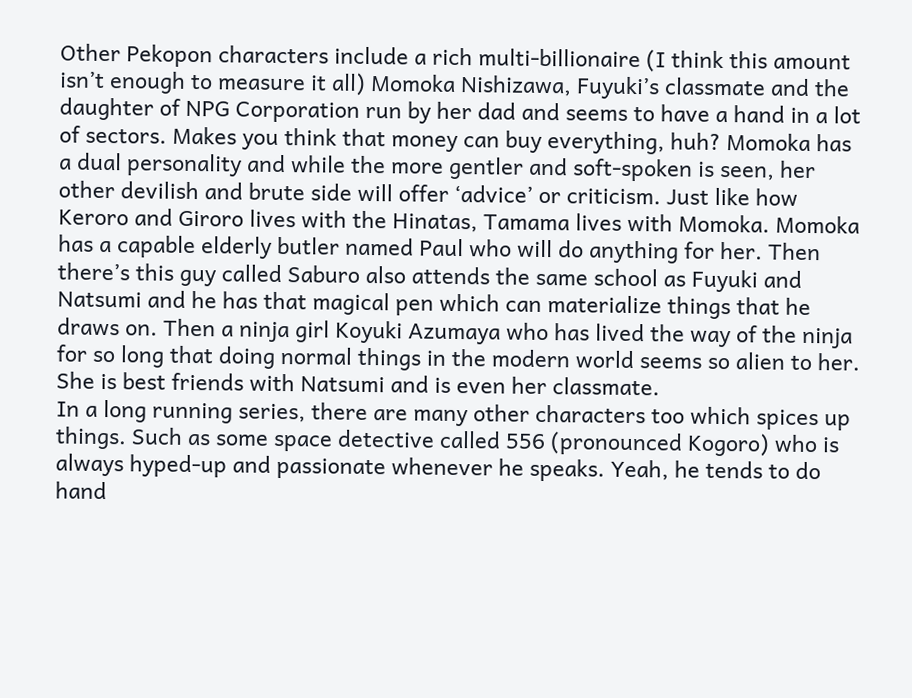Other Pekopon characters include a rich multi-billionaire (I think this amount isn’t enough to measure it all) Momoka Nishizawa, Fuyuki’s classmate and the daughter of NPG Corporation run by her dad and seems to have a hand in a lot of sectors. Makes you think that money can buy everything, huh? Momoka has a dual personality and while the more gentler and soft-spoken is seen, her other devilish and brute side will offer ‘advice’ or criticism. Just like how Keroro and Giroro lives with the Hinatas, Tamama lives with Momoka. Momoka has a capable elderly butler named Paul who will do anything for her. Then there’s this guy called Saburo also attends the same school as Fuyuki and Natsumi and he has that magical pen which can materialize things that he draws on. Then a ninja girl Koyuki Azumaya who has lived the way of the ninja for so long that doing normal things in the modern world seems so alien to her. She is best friends with Natsumi and is even her classmate.
In a long running series, there are many other characters too which spices up things. Such as some space detective called 556 (pronounced Kogoro) who is always hyped-up and passionate whenever he speaks. Yeah, he tends to do hand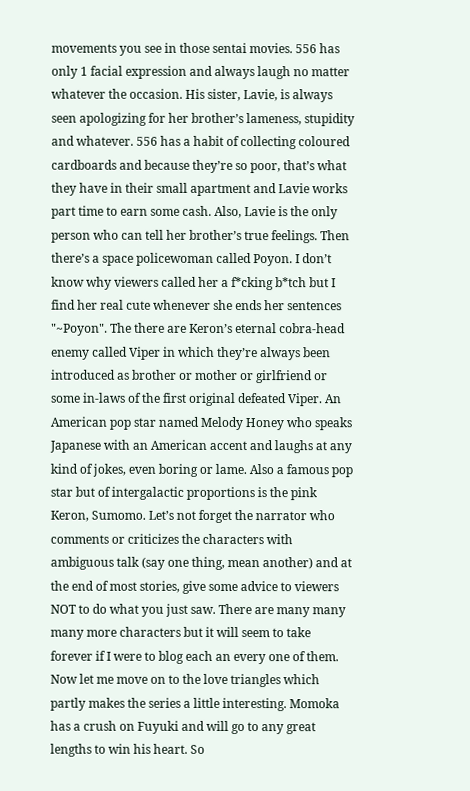movements you see in those sentai movies. 556 has only 1 facial expression and always laugh no matter whatever the occasion. His sister, Lavie, is always seen apologizing for her brother’s lameness, stupidity and whatever. 556 has a habit of collecting coloured cardboards and because they’re so poor, that’s what they have in their small apartment and Lavie works part time to earn some cash. Also, Lavie is the only person who can tell her brother’s true feelings. Then there’s a space policewoman called Poyon. I don’t know why viewers called her a f*cking b*tch but I find her real cute whenever she ends her sentences "~Poyon". The there are Keron’s eternal cobra-head enemy called Viper in which they’re always been introduced as brother or mother or girlfriend or some in-laws of the first original defeated Viper. An American pop star named Melody Honey who speaks Japanese with an American accent and laughs at any kind of jokes, even boring or lame. Also a famous pop star but of intergalactic proportions is the pink Keron, Sumomo. Let’s not forget the narrator who comments or criticizes the characters with ambiguous talk (say one thing, mean another) and at the end of most stories, give some advice to viewers NOT to do what you just saw. There are many many many more characters but it will seem to take forever if I were to blog each an every one of them.
Now let me move on to the love triangles which partly makes the series a little interesting. Momoka has a crush on Fuyuki and will go to any great lengths to win his heart. So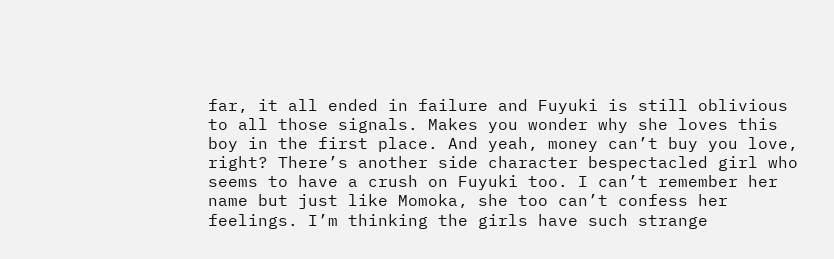far, it all ended in failure and Fuyuki is still oblivious to all those signals. Makes you wonder why she loves this boy in the first place. And yeah, money can’t buy you love, right? There’s another side character bespectacled girl who seems to have a crush on Fuyuki too. I can’t remember her name but just like Momoka, she too can’t confess her feelings. I’m thinking the girls have such strange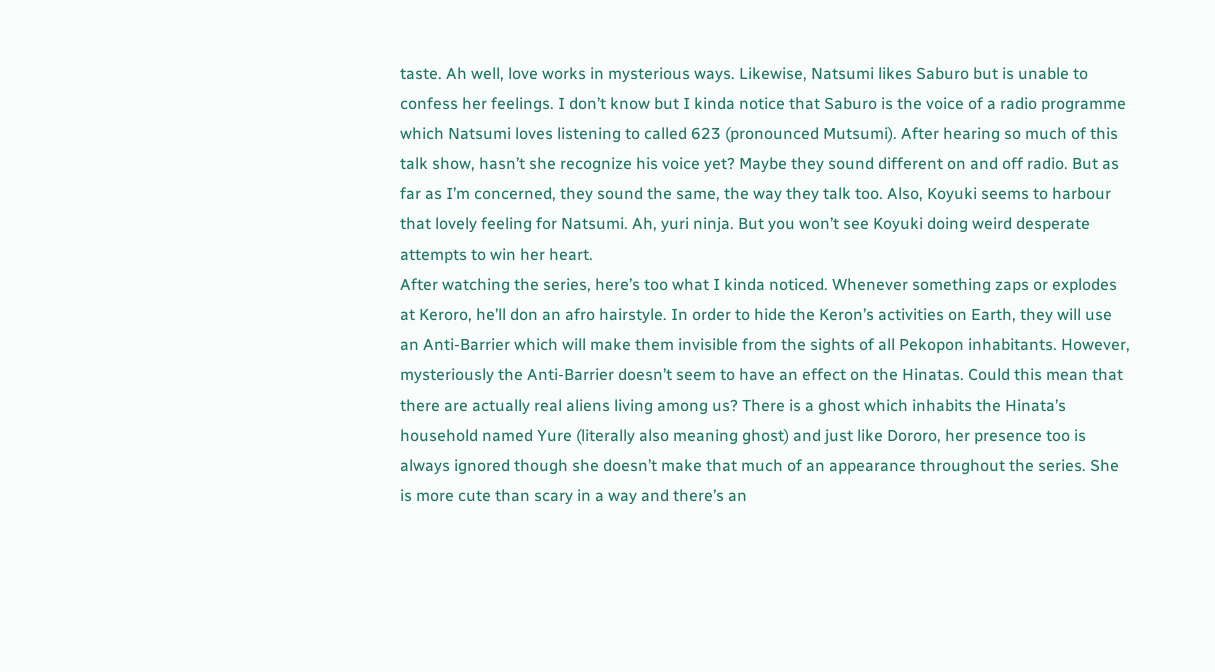taste. Ah well, love works in mysterious ways. Likewise, Natsumi likes Saburo but is unable to confess her feelings. I don’t know but I kinda notice that Saburo is the voice of a radio programme which Natsumi loves listening to called 623 (pronounced Mutsumi). After hearing so much of this talk show, hasn’t she recognize his voice yet? Maybe they sound different on and off radio. But as far as I’m concerned, they sound the same, the way they talk too. Also, Koyuki seems to harbour that lovely feeling for Natsumi. Ah, yuri ninja. But you won’t see Koyuki doing weird desperate attempts to win her heart.
After watching the series, here’s too what I kinda noticed. Whenever something zaps or explodes at Keroro, he’ll don an afro hairstyle. In order to hide the Keron’s activities on Earth, they will use an Anti-Barrier which will make them invisible from the sights of all Pekopon inhabitants. However, mysteriously the Anti-Barrier doesn’t seem to have an effect on the Hinatas. Could this mean that there are actually real aliens living among us? There is a ghost which inhabits the Hinata’s household named Yure (literally also meaning ghost) and just like Dororo, her presence too is always ignored though she doesn’t make that much of an appearance throughout the series. She is more cute than scary in a way and there’s an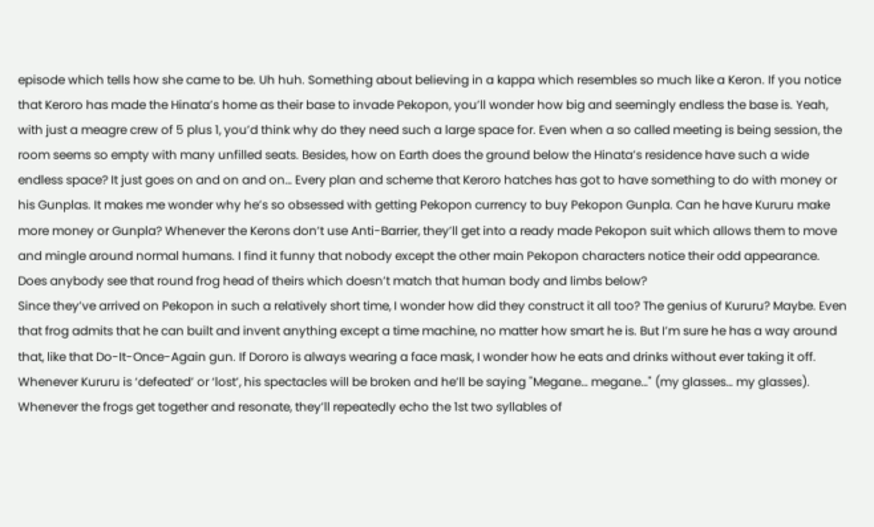episode which tells how she came to be. Uh huh. Something about believing in a kappa which resembles so much like a Keron. If you notice that Keroro has made the Hinata’s home as their base to invade Pekopon, you’ll wonder how big and seemingly endless the base is. Yeah, with just a meagre crew of 5 plus 1, you’d think why do they need such a large space for. Even when a so called meeting is being session, the room seems so empty with many unfilled seats. Besides, how on Earth does the ground below the Hinata’s residence have such a wide endless space? It just goes on and on and on… Every plan and scheme that Keroro hatches has got to have something to do with money or his Gunplas. It makes me wonder why he’s so obsessed with getting Pekopon currency to buy Pekopon Gunpla. Can he have Kururu make more money or Gunpla? Whenever the Kerons don’t use Anti-Barrier, they’ll get into a ready made Pekopon suit which allows them to move and mingle around normal humans. I find it funny that nobody except the other main Pekopon characters notice their odd appearance. Does anybody see that round frog head of theirs which doesn’t match that human body and limbs below?
Since they’ve arrived on Pekopon in such a relatively short time, I wonder how did they construct it all too? The genius of Kururu? Maybe. Even that frog admits that he can built and invent anything except a time machine, no matter how smart he is. But I’m sure he has a way around that, like that Do-It-Once-Again gun. If Dororo is always wearing a face mask, I wonder how he eats and drinks without ever taking it off. Whenever Kururu is ‘defeated’ or ‘lost’, his spectacles will be broken and he’ll be saying "Megane… megane…" (my glasses… my glasses). Whenever the frogs get together and resonate, they’ll repeatedly echo the 1st two syllables of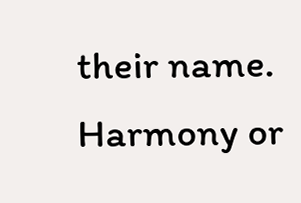their name. Harmony or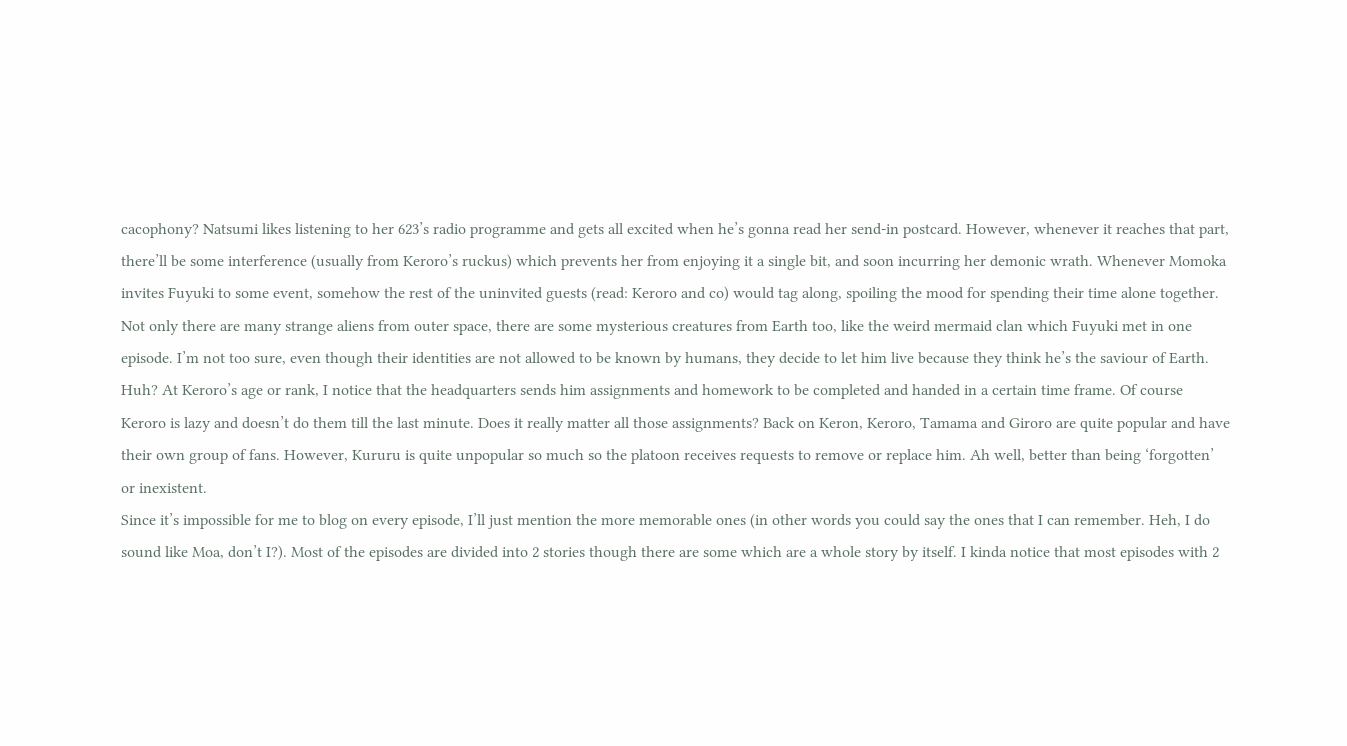cacophony? Natsumi likes listening to her 623’s radio programme and gets all excited when he’s gonna read her send-in postcard. However, whenever it reaches that part, there’ll be some interference (usually from Keroro’s ruckus) which prevents her from enjoying it a single bit, and soon incurring her demonic wrath. Whenever Momoka invites Fuyuki to some event, somehow the rest of the uninvited guests (read: Keroro and co) would tag along, spoiling the mood for spending their time alone together. Not only there are many strange aliens from outer space, there are some mysterious creatures from Earth too, like the weird mermaid clan which Fuyuki met in one episode. I’m not too sure, even though their identities are not allowed to be known by humans, they decide to let him live because they think he’s the saviour of Earth. Huh? At Keroro’s age or rank, I notice that the headquarters sends him assignments and homework to be completed and handed in a certain time frame. Of course Keroro is lazy and doesn’t do them till the last minute. Does it really matter all those assignments? Back on Keron, Keroro, Tamama and Giroro are quite popular and have their own group of fans. However, Kururu is quite unpopular so much so the platoon receives requests to remove or replace him. Ah well, better than being ‘forgotten’ or inexistent.
Since it’s impossible for me to blog on every episode, I’ll just mention the more memorable ones (in other words you could say the ones that I can remember. Heh, I do sound like Moa, don’t I?). Most of the episodes are divided into 2 stories though there are some which are a whole story by itself. I kinda notice that most episodes with 2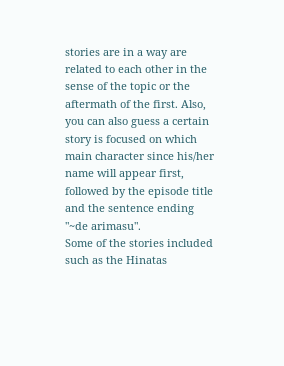stories are in a way are related to each other in the sense of the topic or the aftermath of the first. Also, you can also guess a certain story is focused on which main character since his/her name will appear first, followed by the episode title and the sentence ending "~de arimasu".
Some of the stories included such as the Hinatas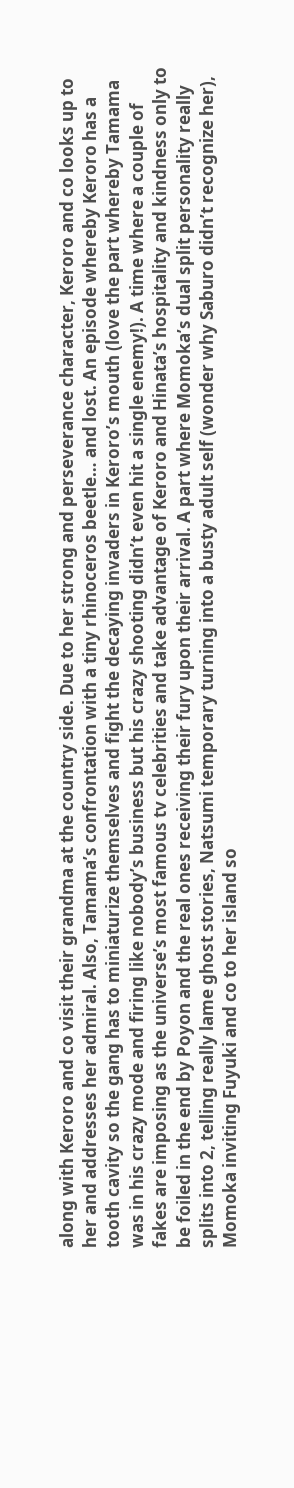along with Keroro and co visit their grandma at the country side. Due to her strong and perseverance character, Keroro and co looks up to her and addresses her admiral. Also, Tamama’s confrontation with a tiny rhinoceros beetle… and lost. An episode whereby Keroro has a tooth cavity so the gang has to miniaturize themselves and fight the decaying invaders in Keroro’s mouth (love the part whereby Tamama was in his crazy mode and firing like nobody’s business but his crazy shooting didn’t even hit a single enemy!). A time where a couple of fakes are imposing as the universe’s most famous tv celebrities and take advantage of Keroro and Hinata’s hospitality and kindness only to be foiled in the end by Poyon and the real ones receiving their fury upon their arrival. A part where Momoka’s dual split personality really splits into 2, telling really lame ghost stories, Natsumi temporary turning into a busty adult self (wonder why Saburo didn’t recognize her), Momoka inviting Fuyuki and co to her island so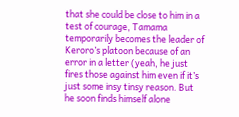that she could be close to him in a test of courage, Tamama temporarily becomes the leader of Keroro’s platoon because of an error in a letter (yeah, he just fires those against him even if it’s just some insy tinsy reason. But he soon finds himself alone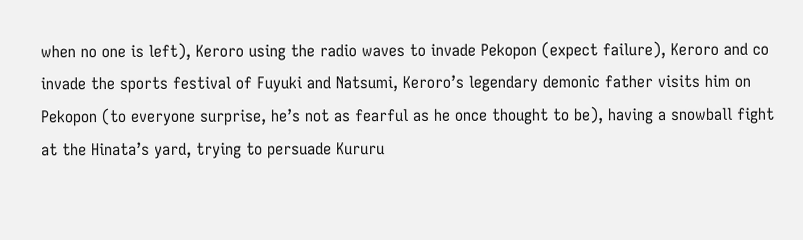when no one is left), Keroro using the radio waves to invade Pekopon (expect failure), Keroro and co invade the sports festival of Fuyuki and Natsumi, Keroro’s legendary demonic father visits him on Pekopon (to everyone surprise, he’s not as fearful as he once thought to be), having a snowball fight at the Hinata’s yard, trying to persuade Kururu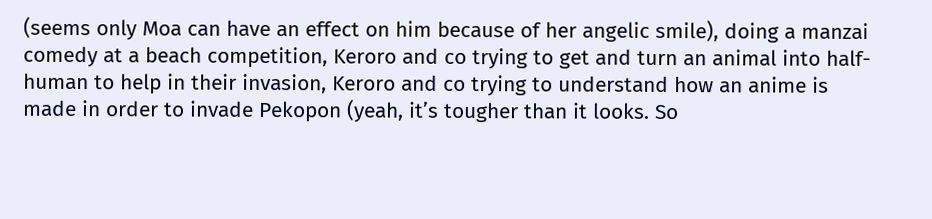(seems only Moa can have an effect on him because of her angelic smile), doing a manzai comedy at a beach competition, Keroro and co trying to get and turn an animal into half-human to help in their invasion, Keroro and co trying to understand how an anime is made in order to invade Pekopon (yeah, it’s tougher than it looks. So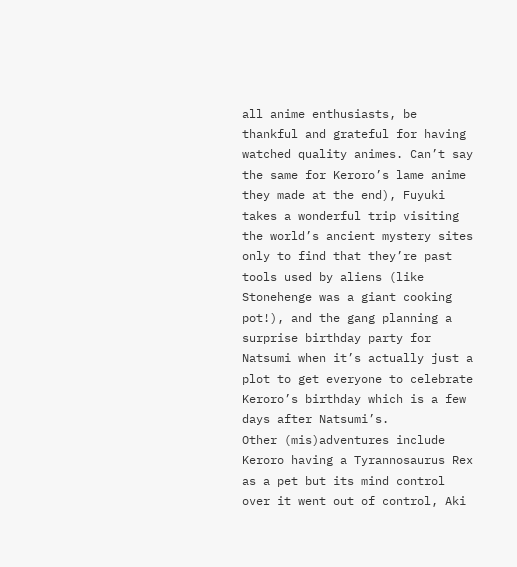all anime enthusiasts, be thankful and grateful for having watched quality animes. Can’t say the same for Keroro’s lame anime they made at the end), Fuyuki takes a wonderful trip visiting the world’s ancient mystery sites only to find that they’re past tools used by aliens (like Stonehenge was a giant cooking pot!), and the gang planning a surprise birthday party for Natsumi when it’s actually just a plot to get everyone to celebrate Keroro’s birthday which is a few days after Natsumi’s.
Other (mis)adventures include Keroro having a Tyrannosaurus Rex as a pet but its mind control over it went out of control, Aki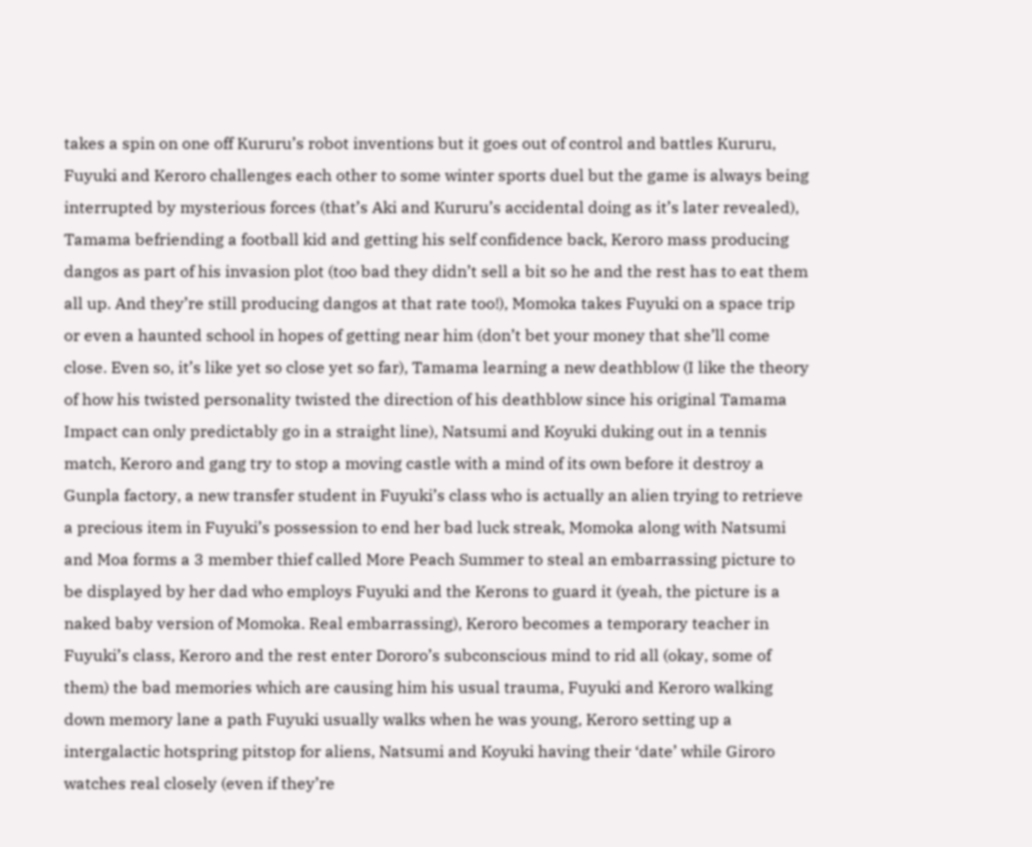takes a spin on one off Kururu’s robot inventions but it goes out of control and battles Kururu, Fuyuki and Keroro challenges each other to some winter sports duel but the game is always being interrupted by mysterious forces (that’s Aki and Kururu’s accidental doing as it’s later revealed), Tamama befriending a football kid and getting his self confidence back, Keroro mass producing dangos as part of his invasion plot (too bad they didn’t sell a bit so he and the rest has to eat them all up. And they’re still producing dangos at that rate too!), Momoka takes Fuyuki on a space trip or even a haunted school in hopes of getting near him (don’t bet your money that she’ll come close. Even so, it’s like yet so close yet so far), Tamama learning a new deathblow (I like the theory of how his twisted personality twisted the direction of his deathblow since his original Tamama Impact can only predictably go in a straight line), Natsumi and Koyuki duking out in a tennis match, Keroro and gang try to stop a moving castle with a mind of its own before it destroy a Gunpla factory, a new transfer student in Fuyuki’s class who is actually an alien trying to retrieve a precious item in Fuyuki’s possession to end her bad luck streak, Momoka along with Natsumi and Moa forms a 3 member thief called More Peach Summer to steal an embarrassing picture to be displayed by her dad who employs Fuyuki and the Kerons to guard it (yeah, the picture is a naked baby version of Momoka. Real embarrassing), Keroro becomes a temporary teacher in Fuyuki’s class, Keroro and the rest enter Dororo’s subconscious mind to rid all (okay, some of them) the bad memories which are causing him his usual trauma, Fuyuki and Keroro walking down memory lane a path Fuyuki usually walks when he was young, Keroro setting up a intergalactic hotspring pitstop for aliens, Natsumi and Koyuki having their ‘date’ while Giroro watches real closely (even if they’re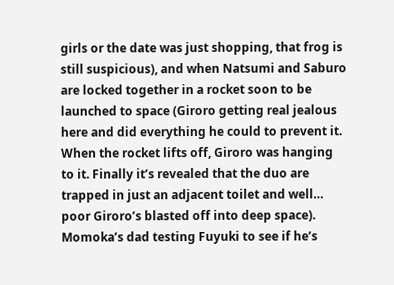girls or the date was just shopping, that frog is still suspicious), and when Natsumi and Saburo are locked together in a rocket soon to be launched to space (Giroro getting real jealous here and did everything he could to prevent it. When the rocket lifts off, Giroro was hanging to it. Finally it’s revealed that the duo are trapped in just an adjacent toilet and well… poor Giroro’s blasted off into deep space).
Momoka’s dad testing Fuyuki to see if he’s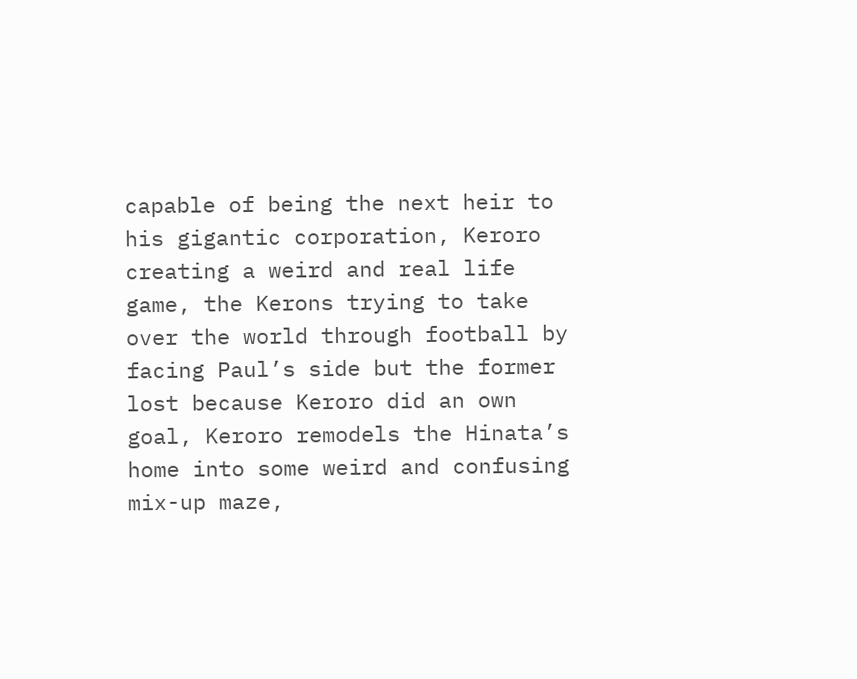capable of being the next heir to his gigantic corporation, Keroro creating a weird and real life game, the Kerons trying to take over the world through football by facing Paul’s side but the former lost because Keroro did an own goal, Keroro remodels the Hinata’s home into some weird and confusing mix-up maze,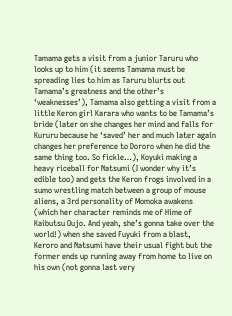Tamama gets a visit from a junior Taruru who looks up to him (it seems Tamama must be spreading lies to him as Taruru blurts out Tamama’s greatness and the other’s ‘weaknesses’), Tamama also getting a visit from a little Keron girl Karara who wants to be Tamama’s bride (later on she changes her mind and falls for Kururu because he ‘saved’ her and much later again changes her preference to Dororo when he did the same thing too. So fickle…), Koyuki making a heavy riceball for Natsumi (I wonder why it’s edible too) and gets the Keron frogs involved in a sumo wrestling match between a group of mouse aliens, a 3rd personality of Momoka awakens (which her character reminds me of Hime of Kaibutsu Oujo. And yeah, she’s gonna take over the world!) when she saved Fuyuki from a blast, Keroro and Natsumi have their usual fight but the former ends up running away from home to live on his own (not gonna last very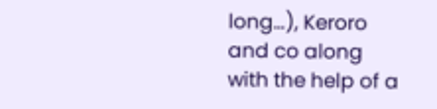long…), Keroro and co along with the help of a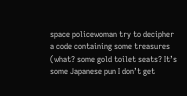space policewoman try to decipher a code containing some treasures (what? some gold toilet seats? It’s some Japanese pun I don’t get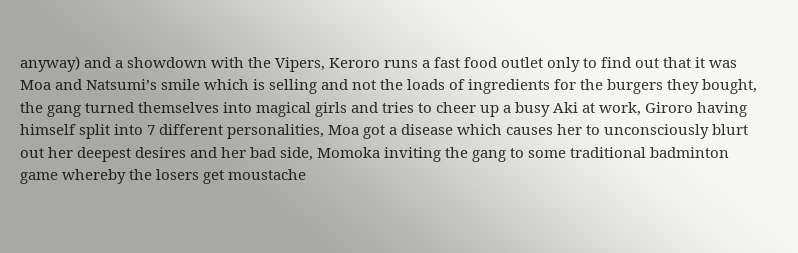anyway) and a showdown with the Vipers, Keroro runs a fast food outlet only to find out that it was Moa and Natsumi’s smile which is selling and not the loads of ingredients for the burgers they bought, the gang turned themselves into magical girls and tries to cheer up a busy Aki at work, Giroro having himself split into 7 different personalities, Moa got a disease which causes her to unconsciously blurt out her deepest desires and her bad side, Momoka inviting the gang to some traditional badminton game whereby the losers get moustache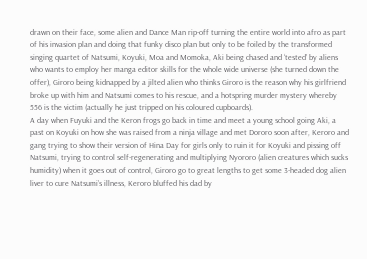drawn on their face, some alien and Dance Man rip-off turning the entire world into afro as part of his invasion plan and doing that funky disco plan but only to be foiled by the transformed singing quartet of Natsumi, Koyuki, Moa and Momoka, Aki being chased and ‘tested’ by aliens who wants to employ her manga editor skills for the whole wide universe (she turned down the offer), Giroro being kidnapped by a jilted alien who thinks Giroro is the reason why his girlfriend broke up with him and Natsumi comes to his rescue, and a hotspring murder mystery whereby 556 is the victim (actually he just tripped on his coloured cupboards).
A day when Fuyuki and the Keron frogs go back in time and meet a young school going Aki, a past on Koyuki on how she was raised from a ninja village and met Dororo soon after, Keroro and gang trying to show their version of Hina Day for girls only to ruin it for Koyuki and pissing off Natsumi, trying to control self-regenerating and multiplying Nyororo (alien creatures which sucks humidity) when it goes out of control, Giroro go to great lengths to get some 3-headed dog alien liver to cure Natsumi’s illness, Keroro bluffed his dad by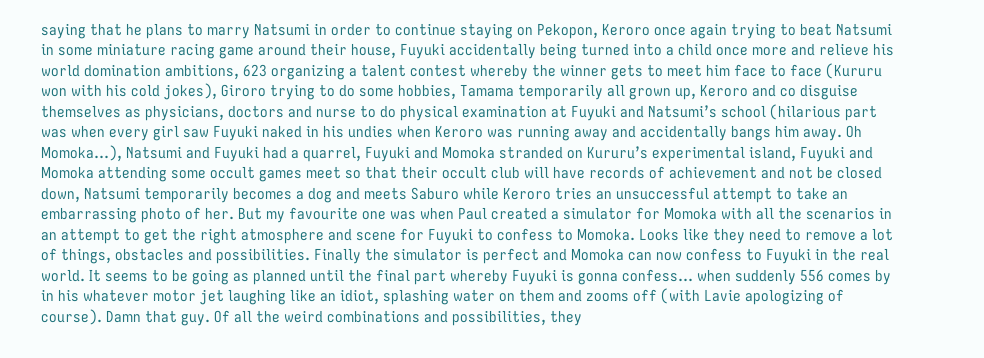saying that he plans to marry Natsumi in order to continue staying on Pekopon, Keroro once again trying to beat Natsumi in some miniature racing game around their house, Fuyuki accidentally being turned into a child once more and relieve his world domination ambitions, 623 organizing a talent contest whereby the winner gets to meet him face to face (Kururu won with his cold jokes), Giroro trying to do some hobbies, Tamama temporarily all grown up, Keroro and co disguise themselves as physicians, doctors and nurse to do physical examination at Fuyuki and Natsumi’s school (hilarious part was when every girl saw Fuyuki naked in his undies when Keroro was running away and accidentally bangs him away. Oh Momoka…), Natsumi and Fuyuki had a quarrel, Fuyuki and Momoka stranded on Kururu’s experimental island, Fuyuki and Momoka attending some occult games meet so that their occult club will have records of achievement and not be closed down, Natsumi temporarily becomes a dog and meets Saburo while Keroro tries an unsuccessful attempt to take an embarrassing photo of her. But my favourite one was when Paul created a simulator for Momoka with all the scenarios in an attempt to get the right atmosphere and scene for Fuyuki to confess to Momoka. Looks like they need to remove a lot of things, obstacles and possibilities. Finally the simulator is perfect and Momoka can now confess to Fuyuki in the real world. It seems to be going as planned until the final part whereby Fuyuki is gonna confess… when suddenly 556 comes by in his whatever motor jet laughing like an idiot, splashing water on them and zooms off (with Lavie apologizing of course). Damn that guy. Of all the weird combinations and possibilities, they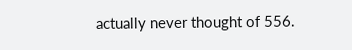actually never thought of 556.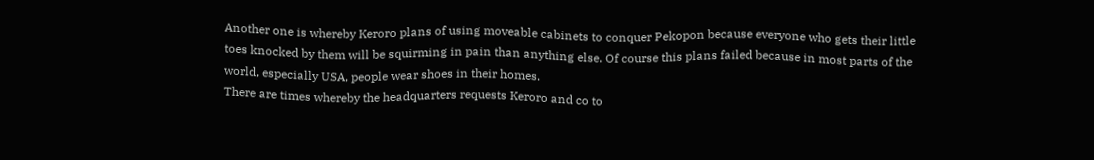Another one is whereby Keroro plans of using moveable cabinets to conquer Pekopon because everyone who gets their little toes knocked by them will be squirming in pain than anything else. Of course this plans failed because in most parts of the world, especially USA, people wear shoes in their homes.
There are times whereby the headquarters requests Keroro and co to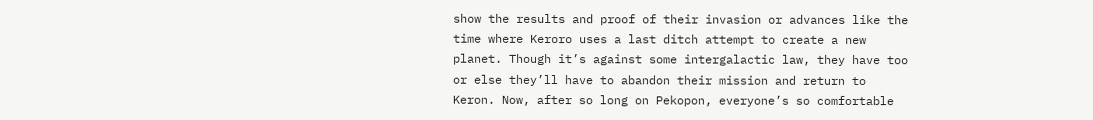show the results and proof of their invasion or advances like the time where Keroro uses a last ditch attempt to create a new planet. Though it’s against some intergalactic law, they have too or else they’ll have to abandon their mission and return to Keron. Now, after so long on Pekopon, everyone’s so comfortable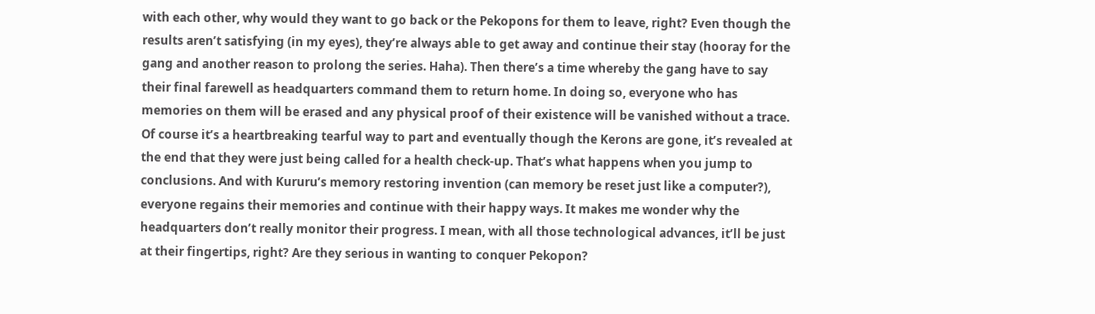with each other, why would they want to go back or the Pekopons for them to leave, right? Even though the results aren’t satisfying (in my eyes), they’re always able to get away and continue their stay (hooray for the gang and another reason to prolong the series. Haha). Then there’s a time whereby the gang have to say their final farewell as headquarters command them to return home. In doing so, everyone who has memories on them will be erased and any physical proof of their existence will be vanished without a trace. Of course it’s a heartbreaking tearful way to part and eventually though the Kerons are gone, it’s revealed at the end that they were just being called for a health check-up. That’s what happens when you jump to conclusions. And with Kururu’s memory restoring invention (can memory be reset just like a computer?), everyone regains their memories and continue with their happy ways. It makes me wonder why the headquarters don’t really monitor their progress. I mean, with all those technological advances, it’ll be just at their fingertips, right? Are they serious in wanting to conquer Pekopon?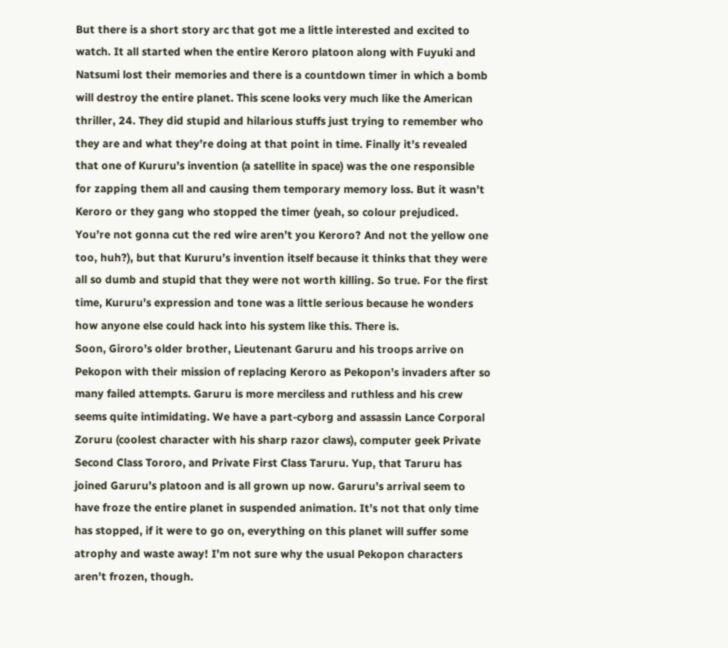But there is a short story arc that got me a little interested and excited to watch. It all started when the entire Keroro platoon along with Fuyuki and Natsumi lost their memories and there is a countdown timer in which a bomb will destroy the entire planet. This scene looks very much like the American thriller, 24. They did stupid and hilarious stuffs just trying to remember who they are and what they’re doing at that point in time. Finally it’s revealed that one of Kururu’s invention (a satellite in space) was the one responsible for zapping them all and causing them temporary memory loss. But it wasn’t Keroro or they gang who stopped the timer (yeah, so colour prejudiced. You’re not gonna cut the red wire aren’t you Keroro? And not the yellow one too, huh?), but that Kururu’s invention itself because it thinks that they were all so dumb and stupid that they were not worth killing. So true. For the first time, Kururu’s expression and tone was a little serious because he wonders how anyone else could hack into his system like this. There is.
Soon, Giroro’s older brother, Lieutenant Garuru and his troops arrive on Pekopon with their mission of replacing Keroro as Pekopon’s invaders after so many failed attempts. Garuru is more merciless and ruthless and his crew seems quite intimidating. We have a part-cyborg and assassin Lance Corporal Zoruru (coolest character with his sharp razor claws), computer geek Private Second Class Tororo, and Private First Class Taruru. Yup, that Taruru has joined Garuru’s platoon and is all grown up now. Garuru’s arrival seem to have froze the entire planet in suspended animation. It’s not that only time has stopped, if it were to go on, everything on this planet will suffer some atrophy and waste away! I’m not sure why the usual Pekopon characters aren’t frozen, though.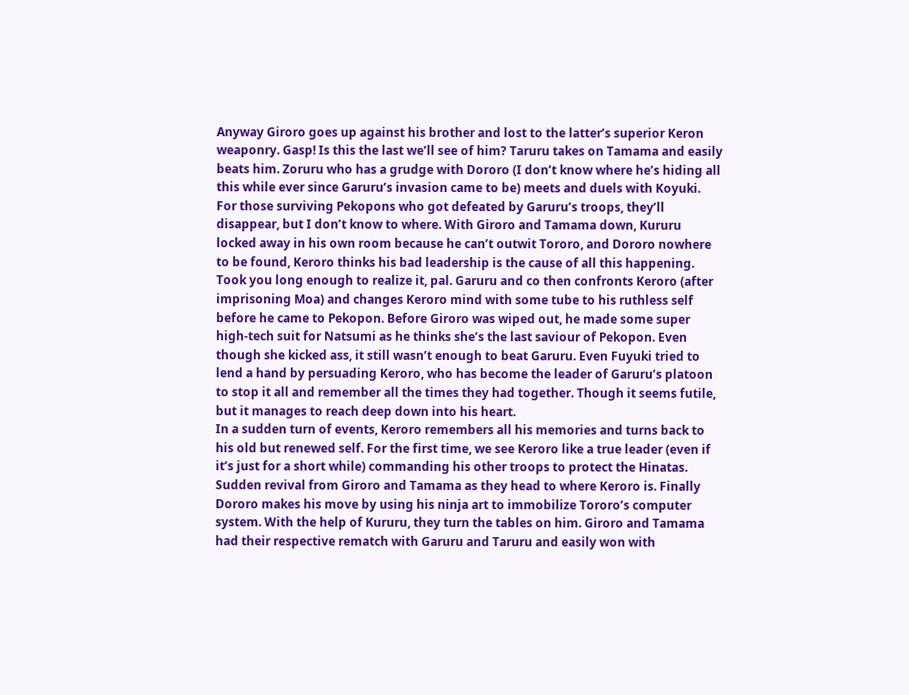Anyway Giroro goes up against his brother and lost to the latter’s superior Keron weaponry. Gasp! Is this the last we’ll see of him? Taruru takes on Tamama and easily beats him. Zoruru who has a grudge with Dororo (I don’t know where he’s hiding all this while ever since Garuru’s invasion came to be) meets and duels with Koyuki. For those surviving Pekopons who got defeated by Garuru’s troops, they’ll disappear, but I don’t know to where. With Giroro and Tamama down, Kururu locked away in his own room because he can’t outwit Tororo, and Dororo nowhere to be found, Keroro thinks his bad leadership is the cause of all this happening. Took you long enough to realize it, pal. Garuru and co then confronts Keroro (after imprisoning Moa) and changes Keroro mind with some tube to his ruthless self before he came to Pekopon. Before Giroro was wiped out, he made some super high-tech suit for Natsumi as he thinks she’s the last saviour of Pekopon. Even though she kicked ass, it still wasn’t enough to beat Garuru. Even Fuyuki tried to lend a hand by persuading Keroro, who has become the leader of Garuru’s platoon to stop it all and remember all the times they had together. Though it seems futile, but it manages to reach deep down into his heart.
In a sudden turn of events, Keroro remembers all his memories and turns back to his old but renewed self. For the first time, we see Keroro like a true leader (even if it’s just for a short while) commanding his other troops to protect the Hinatas. Sudden revival from Giroro and Tamama as they head to where Keroro is. Finally Dororo makes his move by using his ninja art to immobilize Tororo’s computer system. With the help of Kururu, they turn the tables on him. Giroro and Tamama had their respective rematch with Garuru and Taruru and easily won with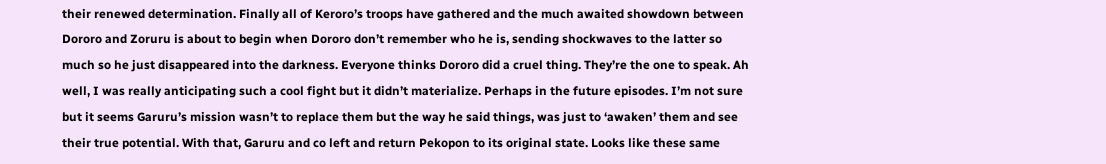their renewed determination. Finally all of Keroro’s troops have gathered and the much awaited showdown between Dororo and Zoruru is about to begin when Dororo don’t remember who he is, sending shockwaves to the latter so much so he just disappeared into the darkness. Everyone thinks Dororo did a cruel thing. They’re the one to speak. Ah well, I was really anticipating such a cool fight but it didn’t materialize. Perhaps in the future episodes. I’m not sure but it seems Garuru’s mission wasn’t to replace them but the way he said things, was just to ‘awaken’ them and see their true potential. With that, Garuru and co left and return Pekopon to its original state. Looks like these same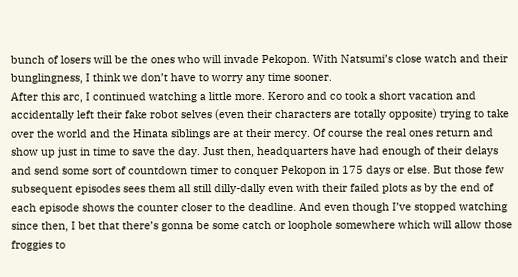bunch of losers will be the ones who will invade Pekopon. With Natsumi’s close watch and their bunglingness, I think we don’t have to worry any time sooner.
After this arc, I continued watching a little more. Keroro and co took a short vacation and accidentally left their fake robot selves (even their characters are totally opposite) trying to take over the world and the Hinata siblings are at their mercy. Of course the real ones return and show up just in time to save the day. Just then, headquarters have had enough of their delays and send some sort of countdown timer to conquer Pekopon in 175 days or else. But those few subsequent episodes sees them all still dilly-dally even with their failed plots as by the end of each episode shows the counter closer to the deadline. And even though I’ve stopped watching since then, I bet that there’s gonna be some catch or loophole somewhere which will allow those froggies to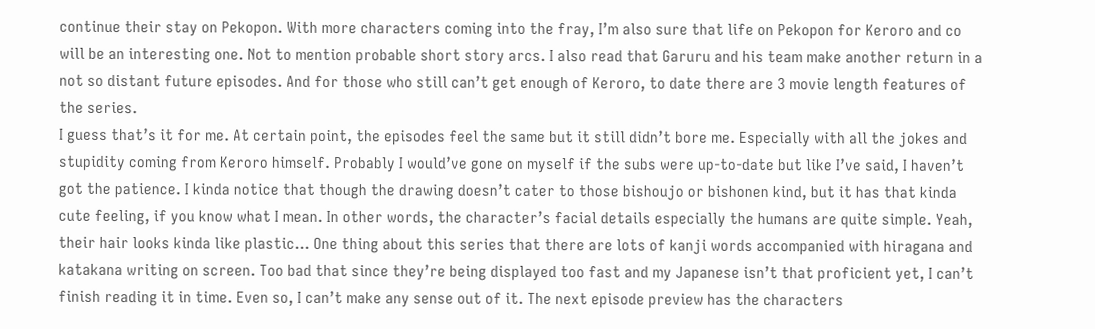continue their stay on Pekopon. With more characters coming into the fray, I’m also sure that life on Pekopon for Keroro and co will be an interesting one. Not to mention probable short story arcs. I also read that Garuru and his team make another return in a not so distant future episodes. And for those who still can’t get enough of Keroro, to date there are 3 movie length features of the series.
I guess that’s it for me. At certain point, the episodes feel the same but it still didn’t bore me. Especially with all the jokes and stupidity coming from Keroro himself. Probably I would’ve gone on myself if the subs were up-to-date but like I’ve said, I haven’t got the patience. I kinda notice that though the drawing doesn’t cater to those bishoujo or bishonen kind, but it has that kinda cute feeling, if you know what I mean. In other words, the character’s facial details especially the humans are quite simple. Yeah, their hair looks kinda like plastic… One thing about this series that there are lots of kanji words accompanied with hiragana and katakana writing on screen. Too bad that since they’re being displayed too fast and my Japanese isn’t that proficient yet, I can’t finish reading it in time. Even so, I can’t make any sense out of it. The next episode preview has the characters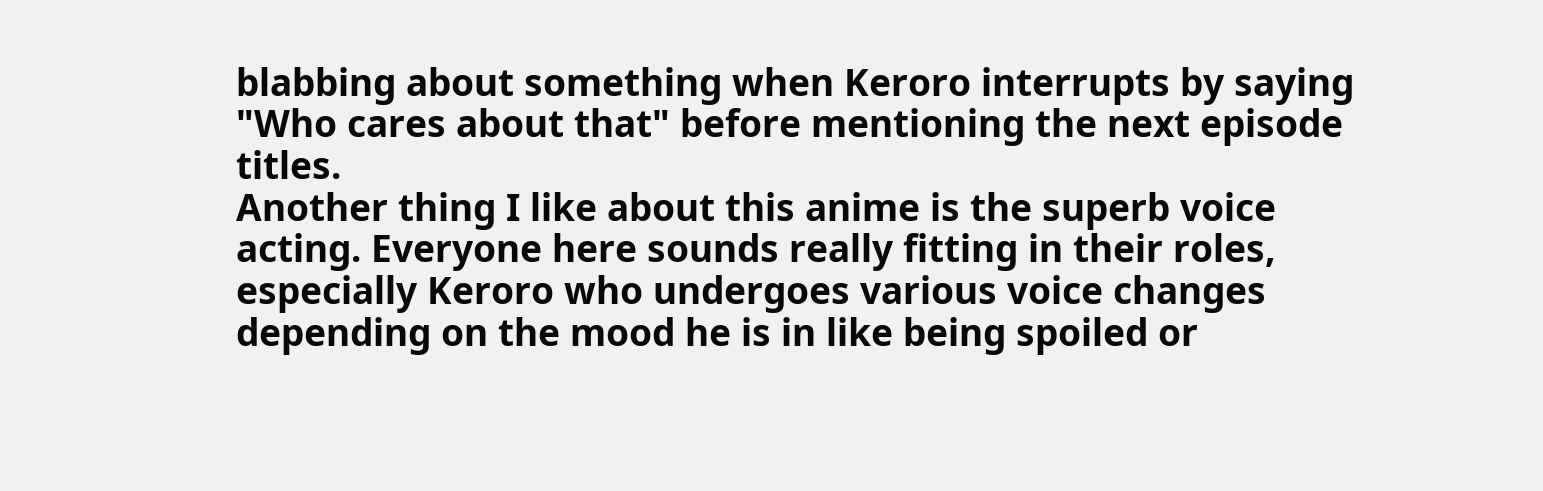blabbing about something when Keroro interrupts by saying "Who cares about that" before mentioning the next episode titles.
Another thing I like about this anime is the superb voice acting. Everyone here sounds really fitting in their roles, especially Keroro who undergoes various voice changes depending on the mood he is in like being spoiled or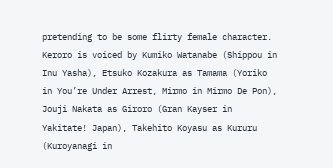pretending to be some flirty female character. Keroro is voiced by Kumiko Watanabe (Shippou in Inu Yasha), Etsuko Kozakura as Tamama (Yoriko in You’re Under Arrest, Mirmo in Mirmo De Pon), Jouji Nakata as Giroro (Gran Kayser in Yakitate! Japan), Takehito Koyasu as Kururu (Kuroyanagi in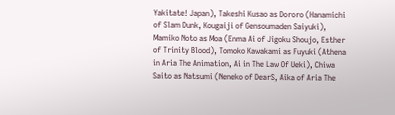Yakitate! Japan), Takeshi Kusao as Dororo (Hanamichi of Slam Dunk, Kougaiji of Gensoumaden Saiyuki), Mamiko Noto as Moa (Enma Ai of Jigoku Shoujo, Esther of Trinity Blood), Tomoko Kawakami as Fuyuki (Athena in Aria The Animation, Ai in The Law Of Ueki), Chiwa Saito as Natsumi (Neneko of DearS, Aika of Aria The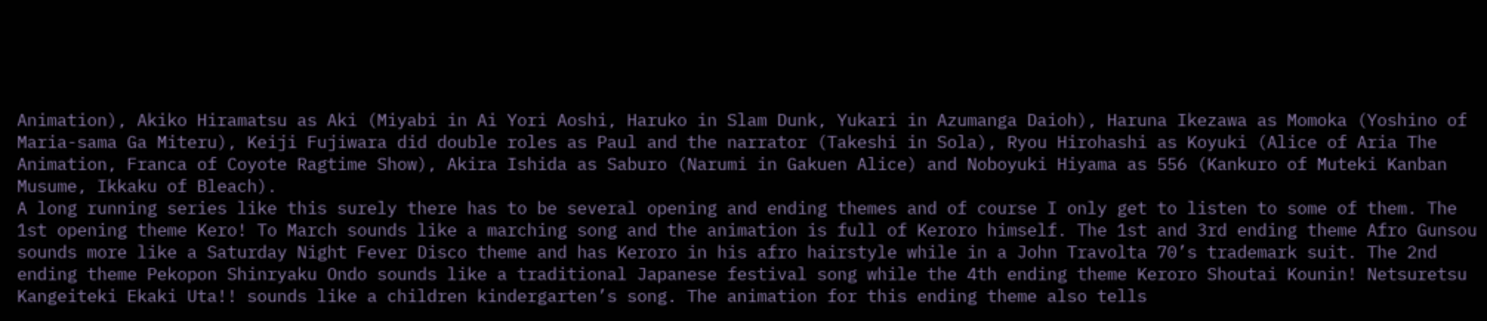Animation), Akiko Hiramatsu as Aki (Miyabi in Ai Yori Aoshi, Haruko in Slam Dunk, Yukari in Azumanga Daioh), Haruna Ikezawa as Momoka (Yoshino of Maria-sama Ga Miteru), Keiji Fujiwara did double roles as Paul and the narrator (Takeshi in Sola), Ryou Hirohashi as Koyuki (Alice of Aria The Animation, Franca of Coyote Ragtime Show), Akira Ishida as Saburo (Narumi in Gakuen Alice) and Noboyuki Hiyama as 556 (Kankuro of Muteki Kanban Musume, Ikkaku of Bleach).
A long running series like this surely there has to be several opening and ending themes and of course I only get to listen to some of them. The 1st opening theme Kero! To March sounds like a marching song and the animation is full of Keroro himself. The 1st and 3rd ending theme Afro Gunsou sounds more like a Saturday Night Fever Disco theme and has Keroro in his afro hairstyle while in a John Travolta 70’s trademark suit. The 2nd ending theme Pekopon Shinryaku Ondo sounds like a traditional Japanese festival song while the 4th ending theme Keroro Shoutai Kounin! Netsuretsu Kangeiteki Ekaki Uta!! sounds like a children kindergarten’s song. The animation for this ending theme also tells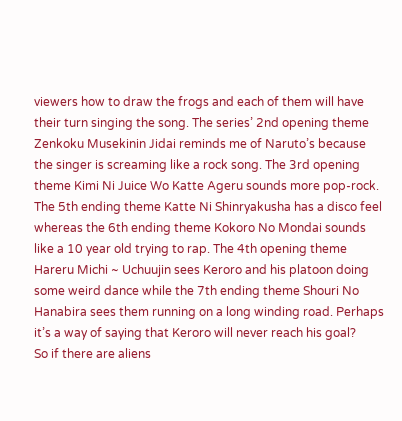viewers how to draw the frogs and each of them will have their turn singing the song. The series’ 2nd opening theme Zenkoku Musekinin Jidai reminds me of Naruto’s because the singer is screaming like a rock song. The 3rd opening theme Kimi Ni Juice Wo Katte Ageru sounds more pop-rock. The 5th ending theme Katte Ni Shinryakusha has a disco feel whereas the 6th ending theme Kokoro No Mondai sounds like a 10 year old trying to rap. The 4th opening theme Hareru Michi ~ Uchuujin sees Keroro and his platoon doing some weird dance while the 7th ending theme Shouri No Hanabira sees them running on a long winding road. Perhaps it’s a way of saying that Keroro will never reach his goal?
So if there are aliens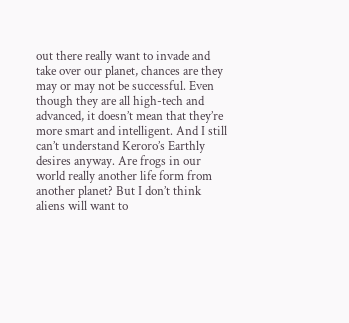out there really want to invade and take over our planet, chances are they may or may not be successful. Even though they are all high-tech and advanced, it doesn’t mean that they’re more smart and intelligent. And I still can’t understand Keroro’s Earthly desires anyway. Are frogs in our world really another life form from another planet? But I don’t think aliens will want to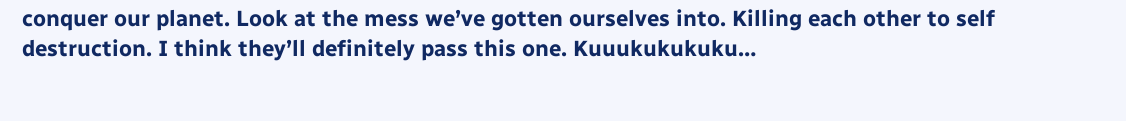conquer our planet. Look at the mess we’ve gotten ourselves into. Killing each other to self destruction. I think they’ll definitely pass this one. Kuuukukukuku…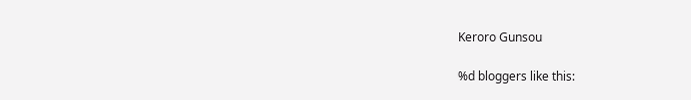Keroro Gunsou

%d bloggers like this: